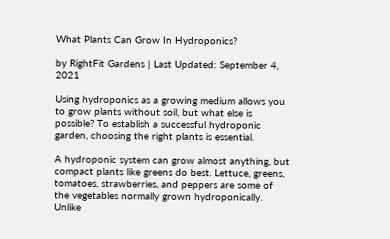What Plants Can Grow In Hydroponics?

by RightFit Gardens | Last Updated: September 4, 2021

Using hydroponics as a growing medium allows you to grow plants without soil, but what else is possible? To establish a successful hydroponic garden, choosing the right plants is essential.

A hydroponic system can grow almost anything, but compact plants like greens do best. Lettuce, greens, tomatoes, strawberries, and peppers are some of the vegetables normally grown hydroponically. Unlike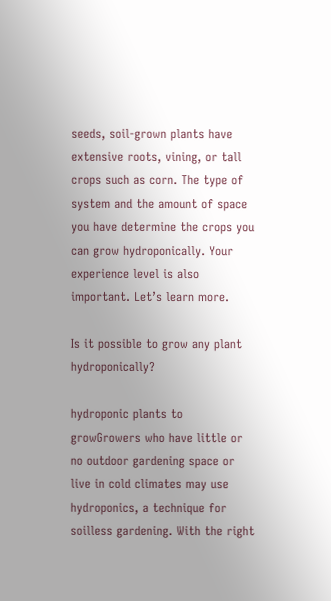seeds, soil-grown plants have extensive roots, vining, or tall crops such as corn. The type of system and the amount of space you have determine the crops you can grow hydroponically. Your experience level is also important. Let’s learn more.

Is it possible to grow any plant hydroponically?

hydroponic plants to growGrowers who have little or no outdoor gardening space or live in cold climates may use hydroponics, a technique for soilless gardening. With the right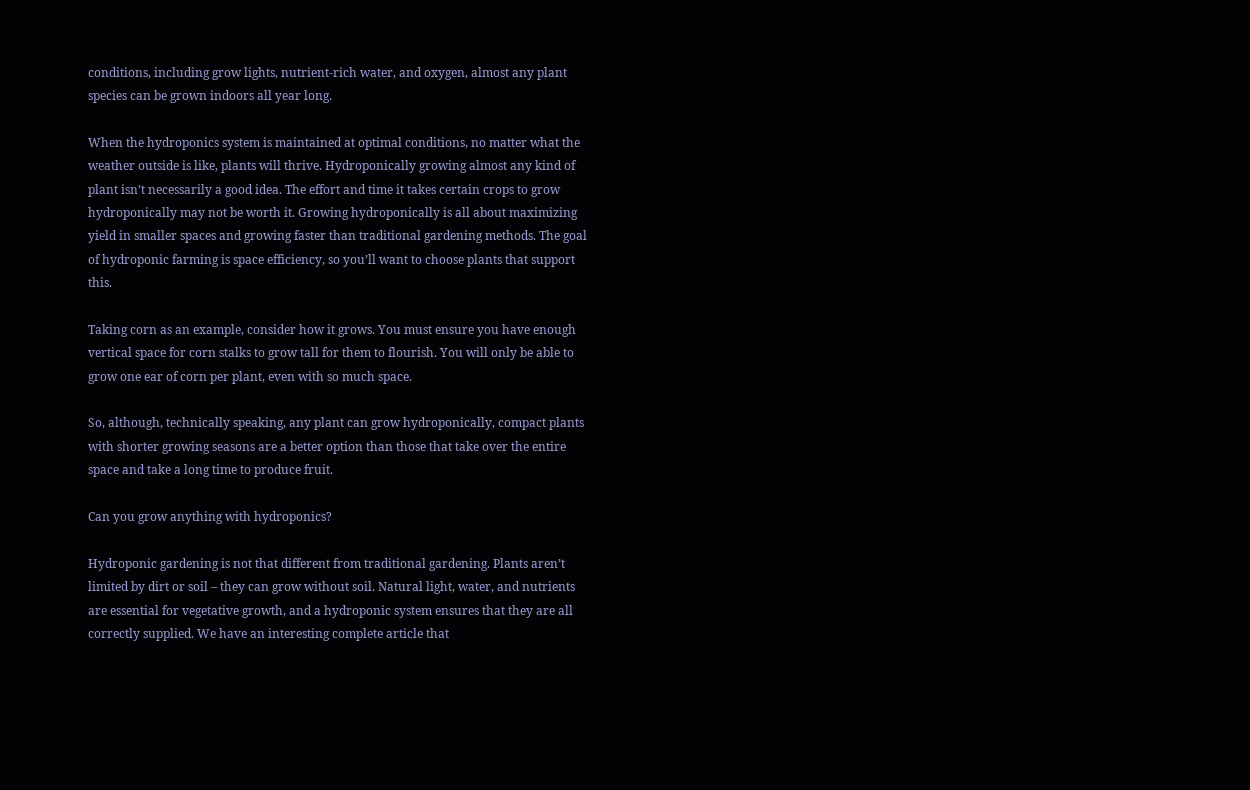conditions, including grow lights, nutrient-rich water, and oxygen, almost any plant species can be grown indoors all year long.

When the hydroponics system is maintained at optimal conditions, no matter what the weather outside is like, plants will thrive. Hydroponically growing almost any kind of plant isn’t necessarily a good idea. The effort and time it takes certain crops to grow hydroponically may not be worth it. Growing hydroponically is all about maximizing yield in smaller spaces and growing faster than traditional gardening methods. The goal of hydroponic farming is space efficiency, so you’ll want to choose plants that support this.

Taking corn as an example, consider how it grows. You must ensure you have enough vertical space for corn stalks to grow tall for them to flourish. You will only be able to grow one ear of corn per plant, even with so much space.

So, although, technically speaking, any plant can grow hydroponically, compact plants with shorter growing seasons are a better option than those that take over the entire space and take a long time to produce fruit.

Can you grow anything with hydroponics?

Hydroponic gardening is not that different from traditional gardening. Plants aren’t limited by dirt or soil – they can grow without soil. Natural light, water, and nutrients are essential for vegetative growth, and a hydroponic system ensures that they are all correctly supplied. We have an interesting complete article that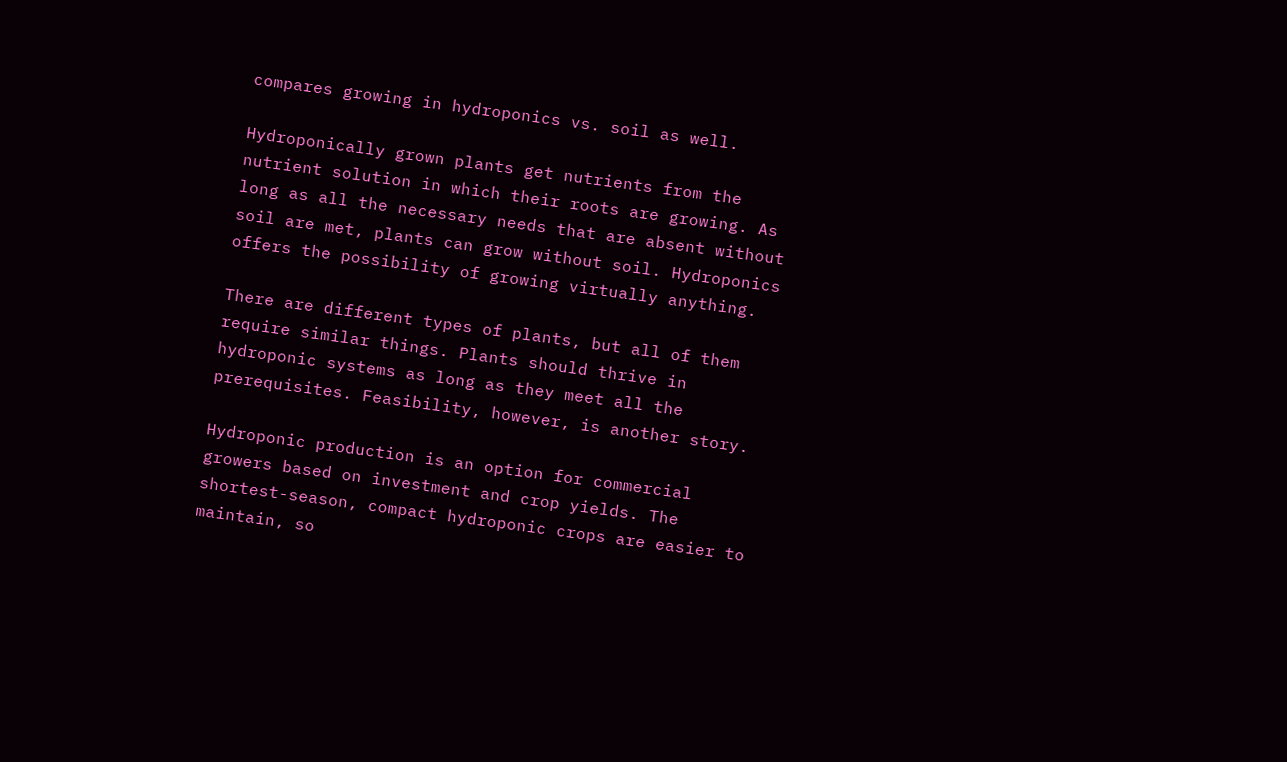compares growing in hydroponics vs. soil as well.

Hydroponically grown plants get nutrients from the nutrient solution in which their roots are growing. As long as all the necessary needs that are absent without soil are met, plants can grow without soil. Hydroponics offers the possibility of growing virtually anything.

There are different types of plants, but all of them require similar things. Plants should thrive in hydroponic systems as long as they meet all the prerequisites. Feasibility, however, is another story.

Hydroponic production is an option for commercial growers based on investment and crop yields. The shortest-season, compact hydroponic crops are easier to maintain, so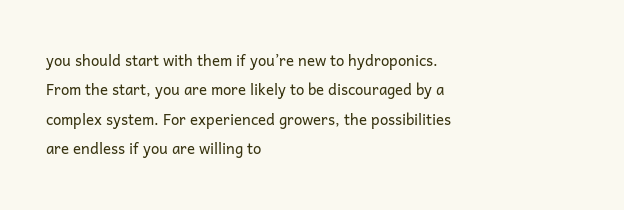you should start with them if you’re new to hydroponics.
From the start, you are more likely to be discouraged by a complex system. For experienced growers, the possibilities are endless if you are willing to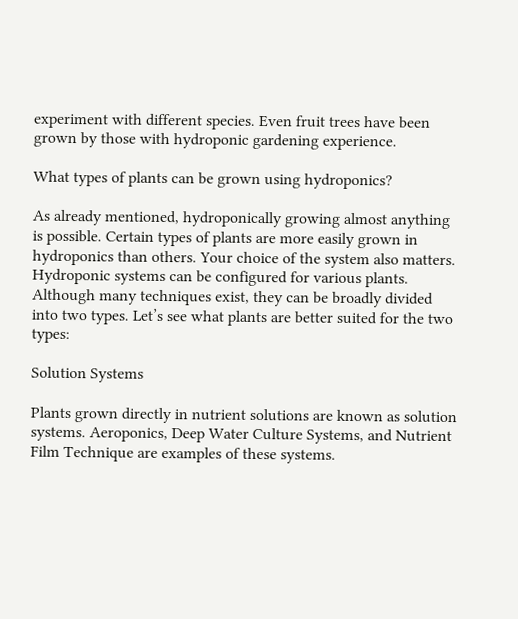experiment with different species. Even fruit trees have been grown by those with hydroponic gardening experience.

What types of plants can be grown using hydroponics?

As already mentioned, hydroponically growing almost anything is possible. Certain types of plants are more easily grown in hydroponics than others. Your choice of the system also matters. Hydroponic systems can be configured for various plants.
Although many techniques exist, they can be broadly divided into two types. Let’s see what plants are better suited for the two types:

Solution Systems

Plants grown directly in nutrient solutions are known as solution systems. Aeroponics, Deep Water Culture Systems, and Nutrient Film Technique are examples of these systems.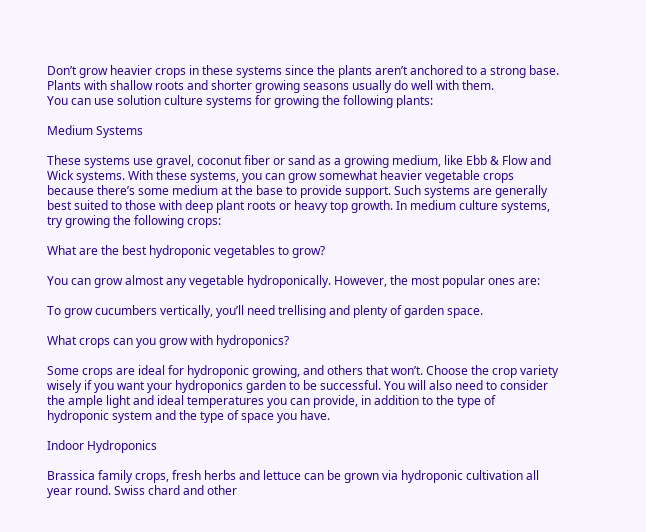Don’t grow heavier crops in these systems since the plants aren’t anchored to a strong base. Plants with shallow roots and shorter growing seasons usually do well with them.
You can use solution culture systems for growing the following plants:

Medium Systems

These systems use gravel, coconut fiber or sand as a growing medium, like Ebb & Flow and Wick systems. With these systems, you can grow somewhat heavier vegetable crops because there’s some medium at the base to provide support. Such systems are generally best suited to those with deep plant roots or heavy top growth. In medium culture systems, try growing the following crops:

What are the best hydroponic vegetables to grow?

You can grow almost any vegetable hydroponically. However, the most popular ones are:

To grow cucumbers vertically, you’ll need trellising and plenty of garden space.

What crops can you grow with hydroponics?

Some crops are ideal for hydroponic growing, and others that won’t. Choose the crop variety wisely if you want your hydroponics garden to be successful. You will also need to consider the ample light and ideal temperatures you can provide, in addition to the type of hydroponic system and the type of space you have.

Indoor Hydroponics

Brassica family crops, fresh herbs and lettuce can be grown via hydroponic cultivation all year round. Swiss chard and other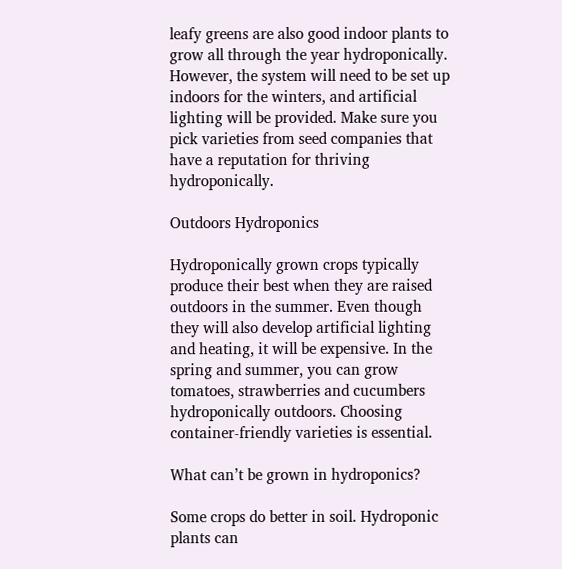leafy greens are also good indoor plants to grow all through the year hydroponically. However, the system will need to be set up indoors for the winters, and artificial lighting will be provided. Make sure you pick varieties from seed companies that have a reputation for thriving hydroponically.

Outdoors Hydroponics

Hydroponically grown crops typically produce their best when they are raised outdoors in the summer. Even though they will also develop artificial lighting and heating, it will be expensive. In the spring and summer, you can grow tomatoes, strawberries and cucumbers hydroponically outdoors. Choosing container-friendly varieties is essential.

What can’t be grown in hydroponics?

Some crops do better in soil. Hydroponic plants can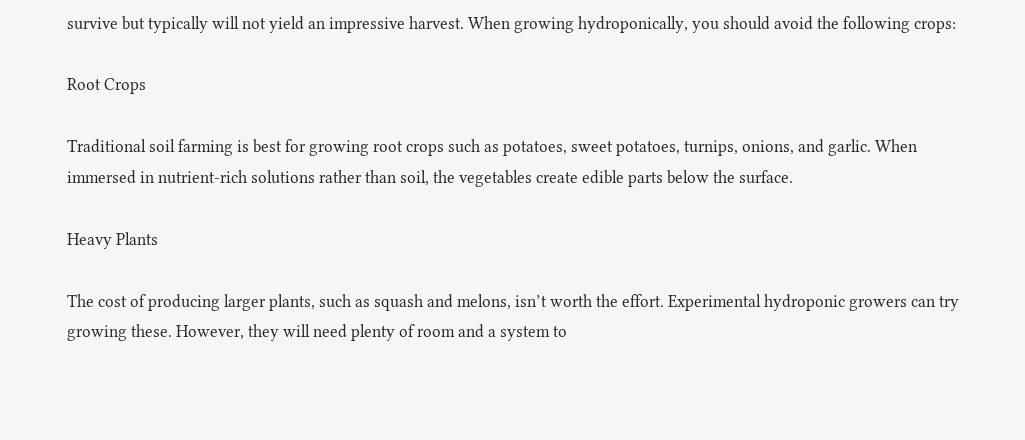survive but typically will not yield an impressive harvest. When growing hydroponically, you should avoid the following crops:

Root Crops

Traditional soil farming is best for growing root crops such as potatoes, sweet potatoes, turnips, onions, and garlic. When immersed in nutrient-rich solutions rather than soil, the vegetables create edible parts below the surface.

Heavy Plants

The cost of producing larger plants, such as squash and melons, isn’t worth the effort. Experimental hydroponic growers can try growing these. However, they will need plenty of room and a system to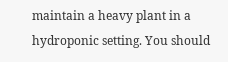maintain a heavy plant in a hydroponic setting. You should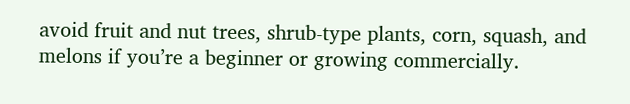avoid fruit and nut trees, shrub-type plants, corn, squash, and melons if you’re a beginner or growing commercially.